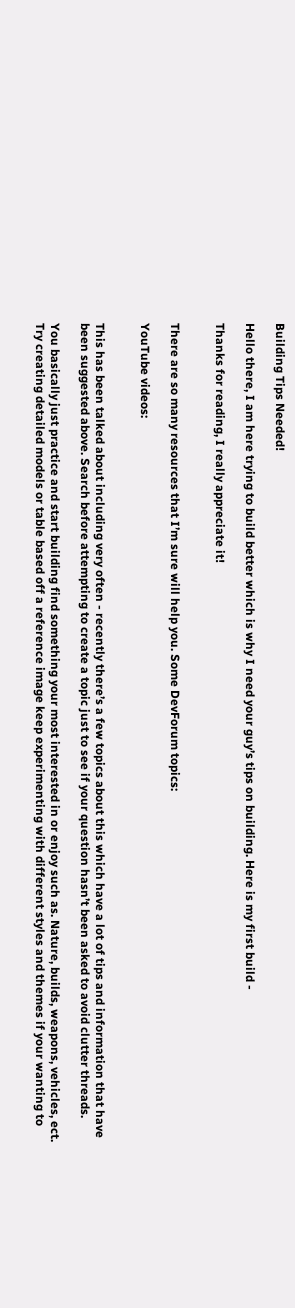Building Tips Needed!

Hello there, I am here trying to build better which is why I need your guy’s tips on building. Here is my first build -

Thanks for reading, I really appreciate it!


There are so many resources that I’m sure will help you. Some DevForum topics:

YouTube videos:


This has been talked about including very often - recently there’s a few topics about this which have a lot of tips and information that have been suggested above. Search before attempting to create a topic just to see if your question hasn’t been asked to avoid clutter threads.

You basically just practice and start building find something your most interested in or enjoy such as. Nature, builds, weapons, vehicles, ect. Try creating detailed models or table based off a reference image keep experimenting with different styles and themes if your wanting to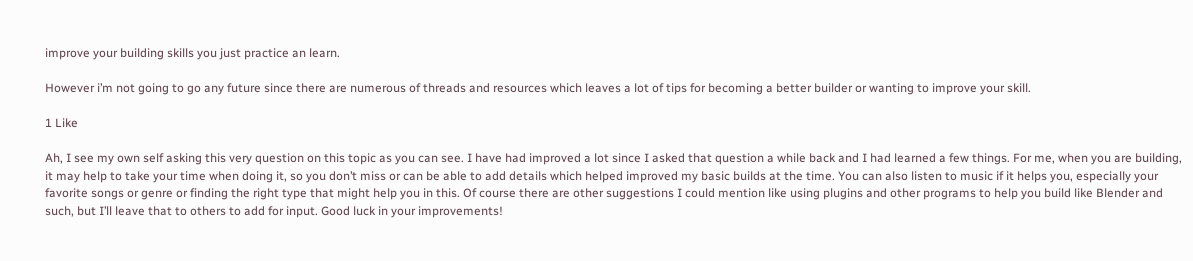improve your building skills you just practice an learn.

However i’m not going to go any future since there are numerous of threads and resources which leaves a lot of tips for becoming a better builder or wanting to improve your skill.

1 Like

Ah, I see my own self asking this very question on this topic as you can see. I have had improved a lot since I asked that question a while back and I had learned a few things. For me, when you are building, it may help to take your time when doing it, so you don’t miss or can be able to add details which helped improved my basic builds at the time. You can also listen to music if it helps you, especially your favorite songs or genre or finding the right type that might help you in this. Of course there are other suggestions I could mention like using plugins and other programs to help you build like Blender and such, but I’ll leave that to others to add for input. Good luck in your improvements!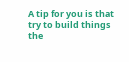A tip for you is that try to build things the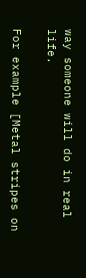way someone will do in real life.

For example [Metal stripes on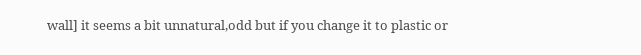wall] it seems a bit unnatural,odd but if you change it to plastic or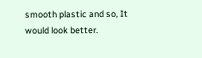smooth plastic and so, It would look better.